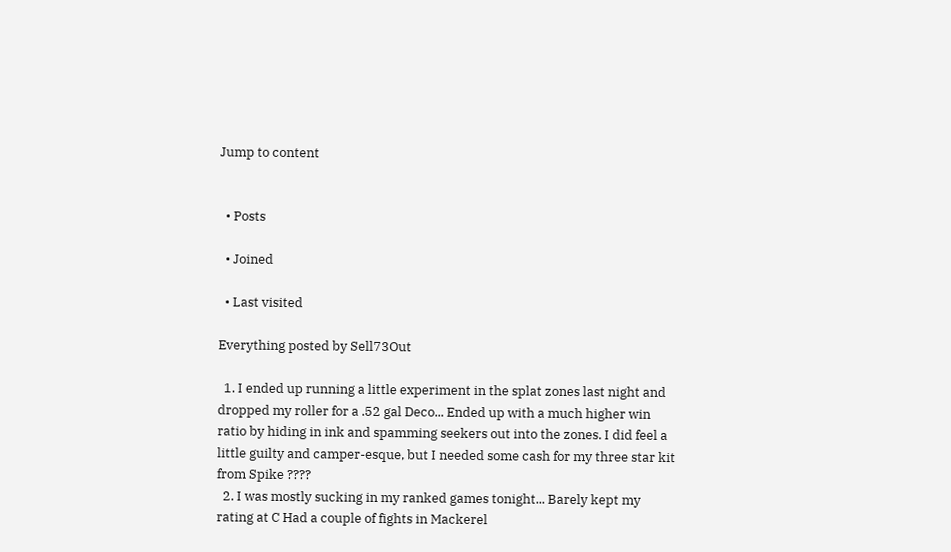Jump to content


  • Posts

  • Joined

  • Last visited

Everything posted by Sell73Out

  1. I ended up running a little experiment in the splat zones last night and dropped my roller for a .52 gal Deco... Ended up with a much higher win ratio by hiding in ink and spamming seekers out into the zones. I did feel a little guilty and camper-esque, but I needed some cash for my three star kit from Spike ????
  2. I was mostly sucking in my ranked games tonight... Barely kept my rating at C Had a couple of fights in Mackerel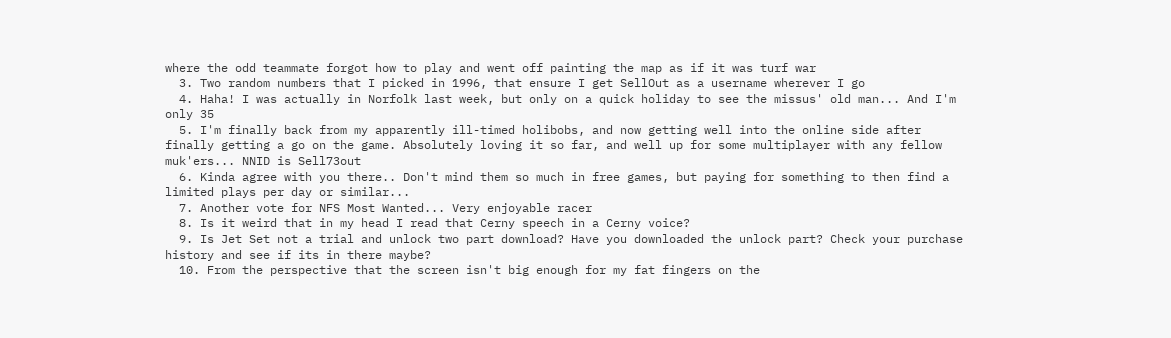where the odd teammate forgot how to play and went off painting the map as if it was turf war
  3. Two random numbers that I picked in 1996, that ensure I get SellOut as a username wherever I go
  4. Haha! I was actually in Norfolk last week, but only on a quick holiday to see the missus' old man... And I'm only 35
  5. I'm finally back from my apparently ill-timed holibobs, and now getting well into the online side after finally getting a go on the game. Absolutely loving it so far, and well up for some multiplayer with any fellow muk'ers... NNID is Sell73out
  6. Kinda agree with you there.. Don't mind them so much in free games, but paying for something to then find a limited plays per day or similar...
  7. Another vote for NFS Most Wanted... Very enjoyable racer
  8. Is it weird that in my head I read that Cerny speech in a Cerny voice?
  9. Is Jet Set not a trial and unlock two part download? Have you downloaded the unlock part? Check your purchase history and see if its in there maybe?
  10. From the perspective that the screen isn't big enough for my fat fingers on the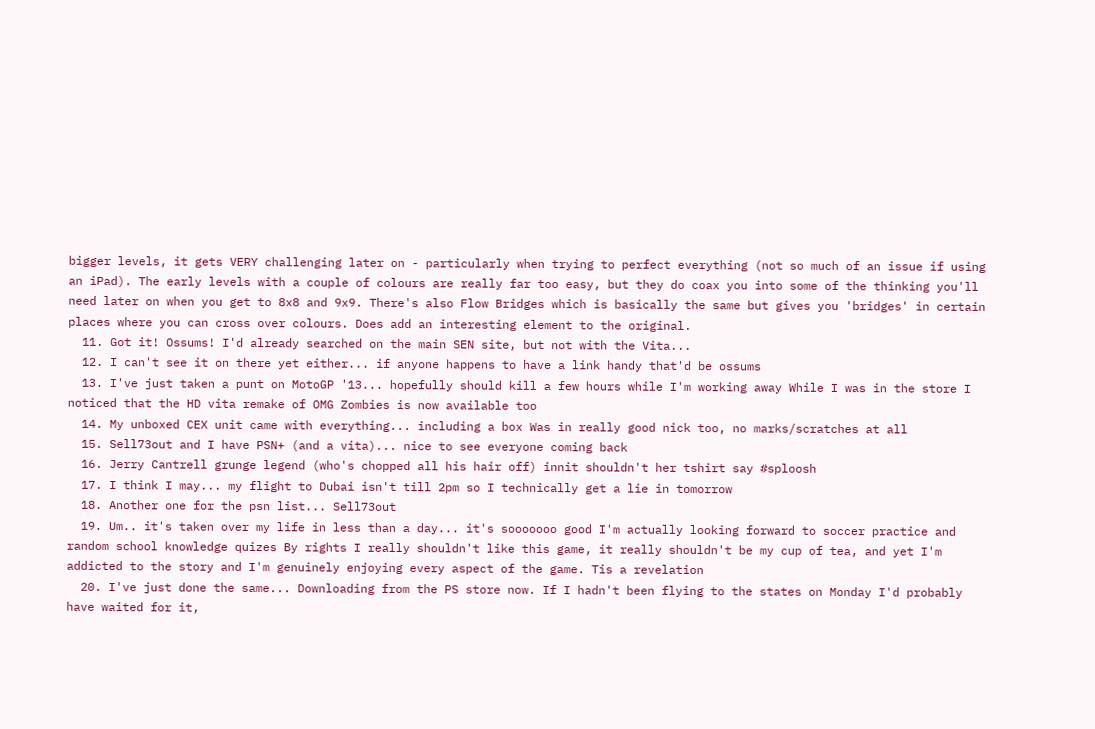bigger levels, it gets VERY challenging later on - particularly when trying to perfect everything (not so much of an issue if using an iPad). The early levels with a couple of colours are really far too easy, but they do coax you into some of the thinking you'll need later on when you get to 8x8 and 9x9. There's also Flow Bridges which is basically the same but gives you 'bridges' in certain places where you can cross over colours. Does add an interesting element to the original.
  11. Got it! Ossums! I'd already searched on the main SEN site, but not with the Vita...
  12. I can't see it on there yet either... if anyone happens to have a link handy that'd be ossums
  13. I've just taken a punt on MotoGP '13... hopefully should kill a few hours while I'm working away While I was in the store I noticed that the HD vita remake of OMG Zombies is now available too
  14. My unboxed CEX unit came with everything... including a box Was in really good nick too, no marks/scratches at all
  15. Sell73out and I have PSN+ (and a vita)... nice to see everyone coming back
  16. Jerry Cantrell grunge legend (who's chopped all his hair off) innit shouldn't her tshirt say #sploosh
  17. I think I may... my flight to Dubai isn't till 2pm so I technically get a lie in tomorrow
  18. Another one for the psn list... Sell73out
  19. Um.. it's taken over my life in less than a day... it's sooooooo good I'm actually looking forward to soccer practice and random school knowledge quizes By rights I really shouldn't like this game, it really shouldn't be my cup of tea, and yet I'm addicted to the story and I'm genuinely enjoying every aspect of the game. Tis a revelation
  20. I've just done the same... Downloading from the PS store now. If I hadn't been flying to the states on Monday I'd probably have waited for it,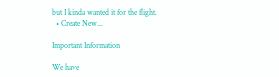but I kinda wanted it for the flight.
  • Create New...

Important Information

We have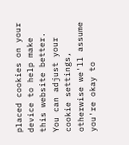placed cookies on your device to help make this website better. You can adjust your cookie settings, otherwise we'll assume you're okay to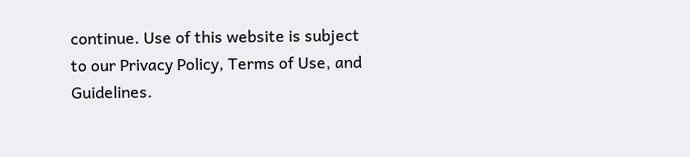continue. Use of this website is subject to our Privacy Policy, Terms of Use, and Guidelines.